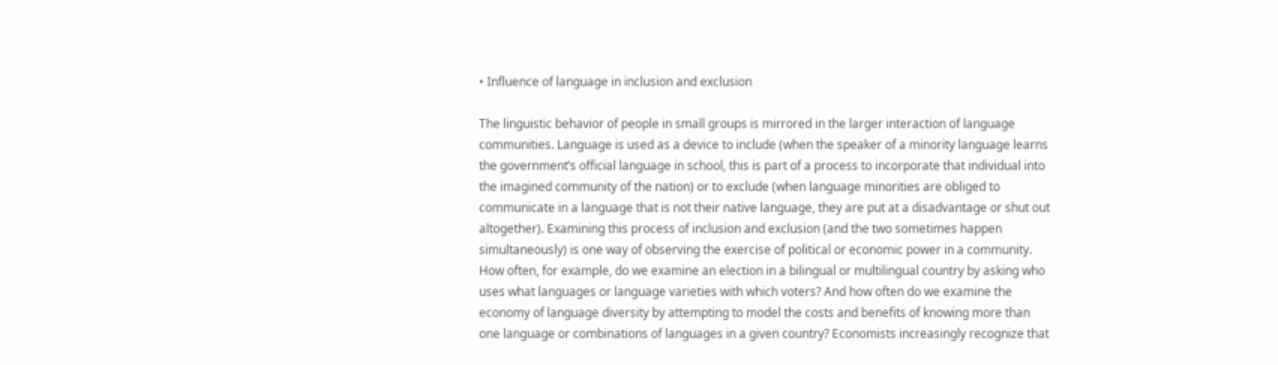• Influence of language in inclusion and exclusion

The linguistic behavior of people in small groups is mirrored in the larger interaction of language communities. Language is used as a device to include (when the speaker of a minority language learns the government’s official language in school, this is part of a process to incorporate that individual into the imagined community of the nation) or to exclude (when language minorities are obliged to communicate in a language that is not their native language, they are put at a disadvantage or shut out altogether). Examining this process of inclusion and exclusion (and the two sometimes happen simultaneously) is one way of observing the exercise of political or economic power in a community. How often, for example, do we examine an election in a bilingual or multilingual country by asking who uses what languages or language varieties with which voters? And how often do we examine the economy of language diversity by attempting to model the costs and benefits of knowing more than one language or combinations of languages in a given country? Economists increasingly recognize that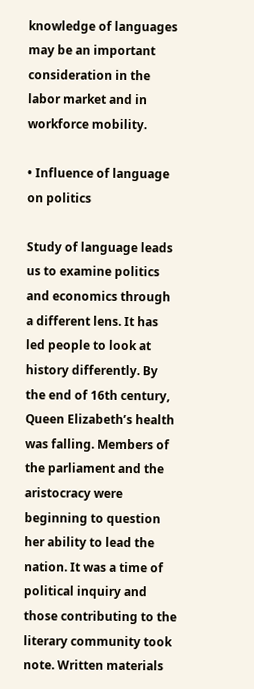knowledge of languages may be an important consideration in the labor market and in workforce mobility.

• Influence of language on politics

Study of language leads us to examine politics and economics through a different lens. It has led people to look at history differently. By the end of 16th century, Queen Elizabeth’s health was falling. Members of the parliament and the aristocracy were beginning to question her ability to lead the nation. It was a time of political inquiry and those contributing to the literary community took note. Written materials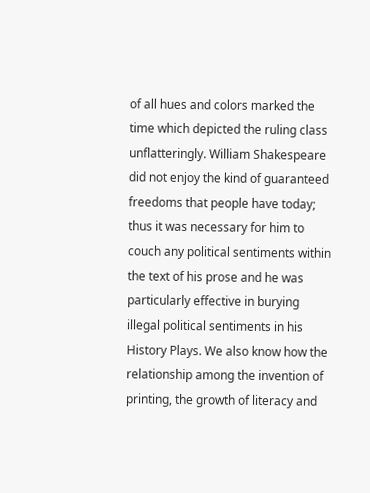of all hues and colors marked the time which depicted the ruling class unflatteringly. William Shakespeare did not enjoy the kind of guaranteed freedoms that people have today; thus it was necessary for him to couch any political sentiments within the text of his prose and he was particularly effective in burying illegal political sentiments in his History Plays. We also know how the relationship among the invention of printing, the growth of literacy and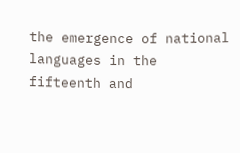the emergence of national languages in the fifteenth and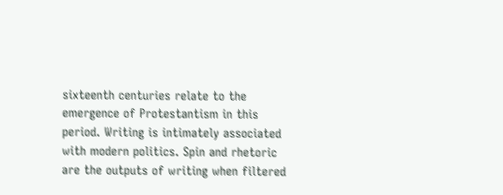sixteenth centuries relate to the emergence of Protestantism in this period. Writing is intimately associated with modern politics. Spin and rhetoric are the outputs of writing when filtered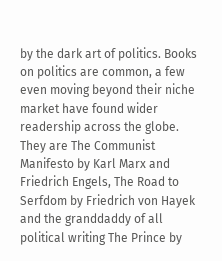by the dark art of politics. Books on politics are common, a few even moving beyond their niche market have found wider readership across the globe. They are The Communist Manifesto by Karl Marx and Friedrich Engels, The Road to Serfdom by Friedrich von Hayek and the granddaddy of all political writing The Prince by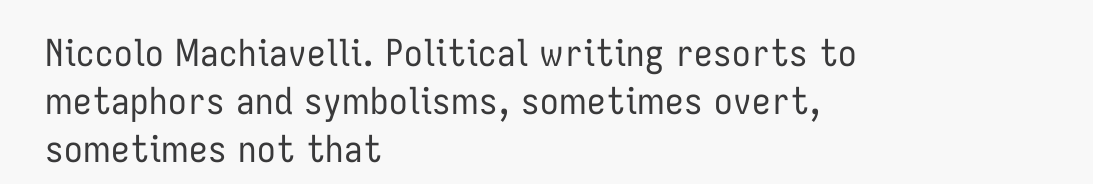Niccolo Machiavelli. Political writing resorts to metaphors and symbolisms, sometimes overt, sometimes not that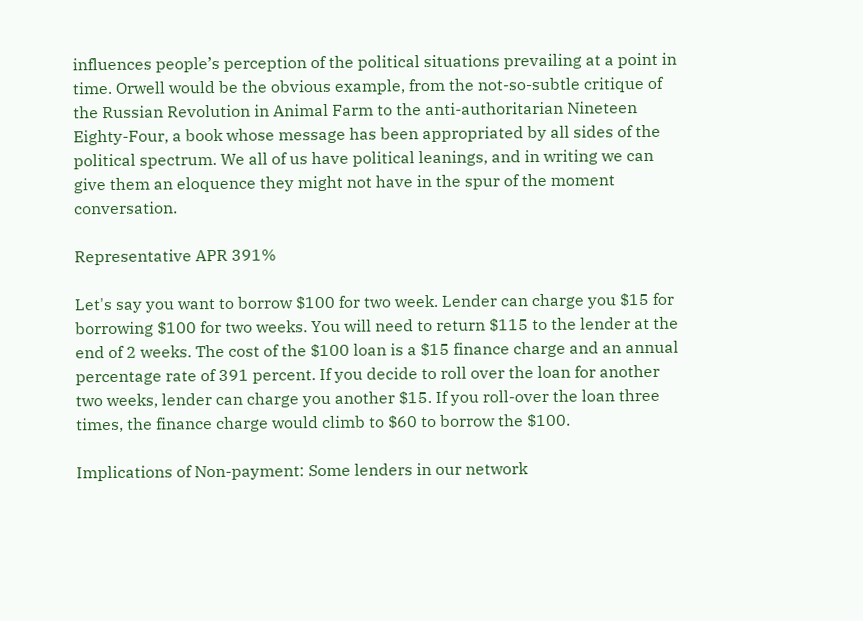influences people’s perception of the political situations prevailing at a point in time. Orwell would be the obvious example, from the not-so-subtle critique of the Russian Revolution in Animal Farm to the anti-authoritarian Nineteen Eighty-Four, a book whose message has been appropriated by all sides of the political spectrum. We all of us have political leanings, and in writing we can give them an eloquence they might not have in the spur of the moment conversation.

Representative APR 391%

Let's say you want to borrow $100 for two week. Lender can charge you $15 for borrowing $100 for two weeks. You will need to return $115 to the lender at the end of 2 weeks. The cost of the $100 loan is a $15 finance charge and an annual percentage rate of 391 percent. If you decide to roll over the loan for another two weeks, lender can charge you another $15. If you roll-over the loan three times, the finance charge would climb to $60 to borrow the $100.

Implications of Non-payment: Some lenders in our network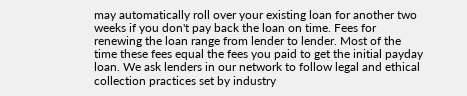may automatically roll over your existing loan for another two weeks if you don't pay back the loan on time. Fees for renewing the loan range from lender to lender. Most of the time these fees equal the fees you paid to get the initial payday loan. We ask lenders in our network to follow legal and ethical collection practices set by industry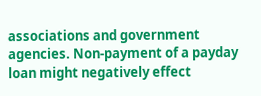associations and government agencies. Non-payment of a payday loan might negatively effect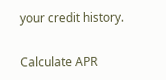your credit history.

Calculate APR